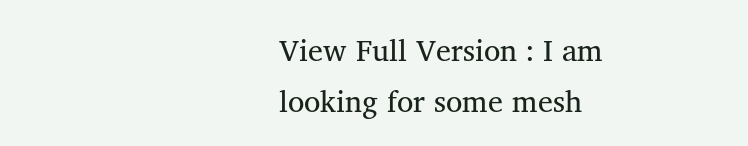View Full Version : I am looking for some mesh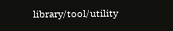library/tool/utility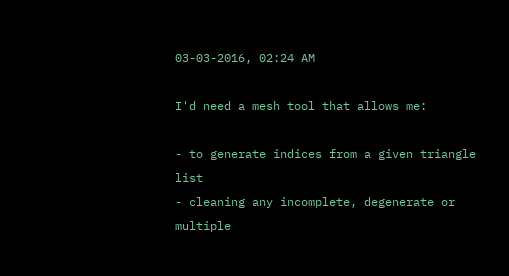03-03-2016, 02:24 AM

I'd need a mesh tool that allows me:

- to generate indices from a given triangle list
- cleaning any incomplete, degenerate or multiple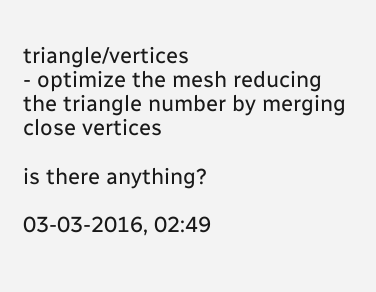triangle/vertices
- optimize the mesh reducing the triangle number by merging close vertices

is there anything?

03-03-2016, 02:49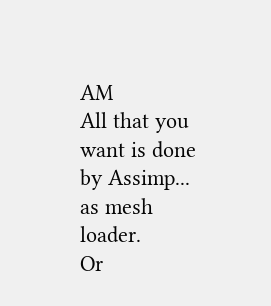AM
All that you want is done by Assimp... as mesh loader.
Or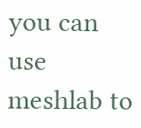you can use meshlab to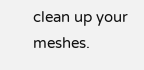clean up your meshes.